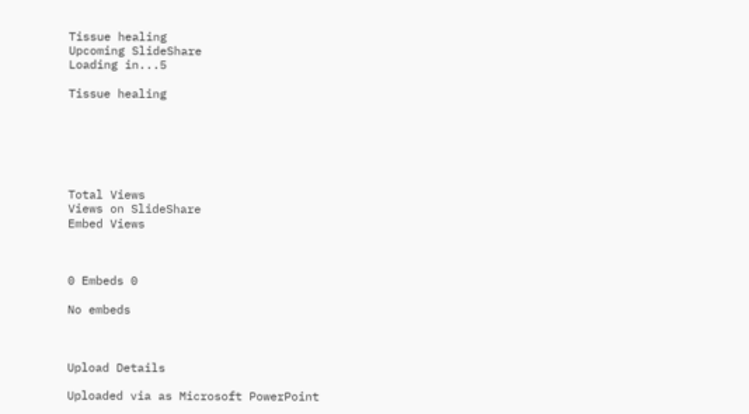Tissue healing
Upcoming SlideShare
Loading in...5

Tissue healing






Total Views
Views on SlideShare
Embed Views



0 Embeds 0

No embeds



Upload Details

Uploaded via as Microsoft PowerPoint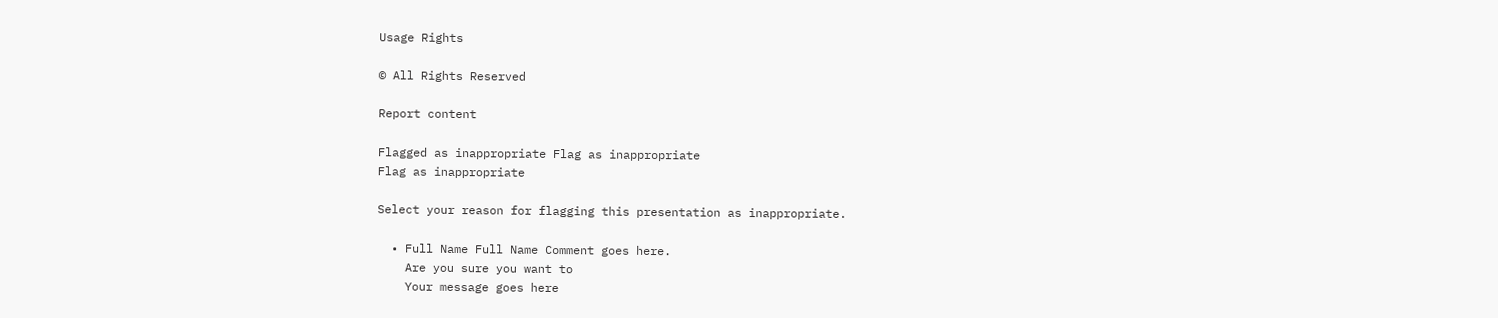Usage Rights

© All Rights Reserved

Report content

Flagged as inappropriate Flag as inappropriate
Flag as inappropriate

Select your reason for flagging this presentation as inappropriate.

  • Full Name Full Name Comment goes here.
    Are you sure you want to
    Your message goes here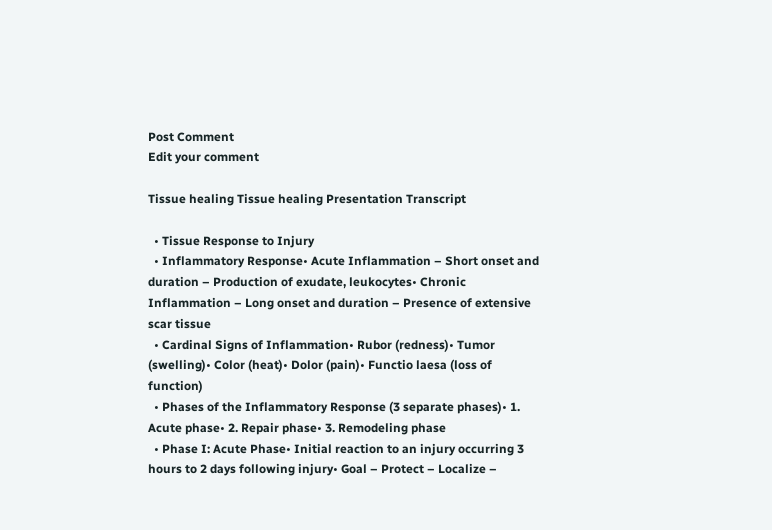Post Comment
Edit your comment

Tissue healing Tissue healing Presentation Transcript

  • Tissue Response to Injury
  • Inflammatory Response• Acute Inflammation – Short onset and duration – Production of exudate, leukocytes• Chronic Inflammation – Long onset and duration – Presence of extensive scar tissue
  • Cardinal Signs of Inflammation• Rubor (redness)• Tumor (swelling)• Color (heat)• Dolor (pain)• Functio laesa (loss of function)
  • Phases of the Inflammatory Response (3 separate phases)• 1. Acute phase• 2. Repair phase• 3. Remodeling phase
  • Phase I: Acute Phase• Initial reaction to an injury occurring 3 hours to 2 days following injury• Goal – Protect – Localize –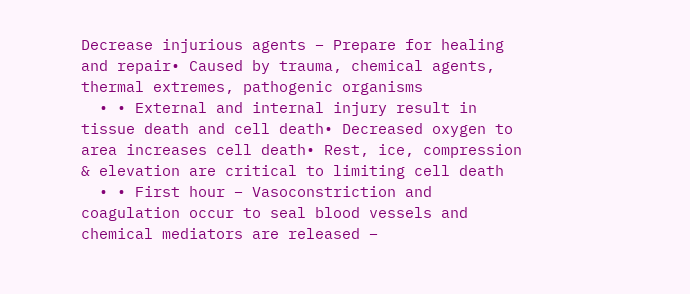Decrease injurious agents – Prepare for healing and repair• Caused by trauma, chemical agents, thermal extremes, pathogenic organisms
  • • External and internal injury result in tissue death and cell death• Decreased oxygen to area increases cell death• Rest, ice, compression & elevation are critical to limiting cell death
  • • First hour – Vasoconstriction and coagulation occur to seal blood vessels and chemical mediators are released –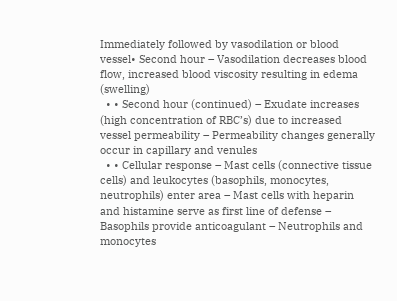Immediately followed by vasodilation or blood vessel• Second hour – Vasodilation decreases blood flow, increased blood viscosity resulting in edema (swelling)
  • • Second hour (continued) – Exudate increases (high concentration of RBC’s) due to increased vessel permeability – Permeability changes generally occur in capillary and venules
  • • Cellular response – Mast cells (connective tissue cells) and leukocytes (basophils, monocytes, neutrophils) enter area – Mast cells with heparin and histamine serve as first line of defense – Basophils provide anticoagulant – Neutrophils and monocytes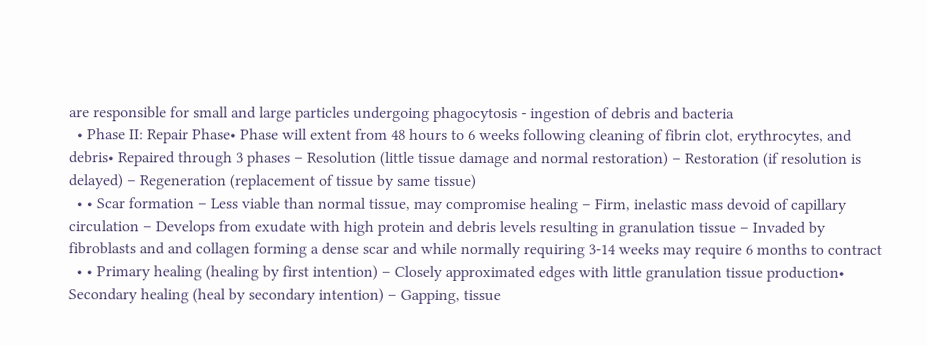are responsible for small and large particles undergoing phagocytosis - ingestion of debris and bacteria
  • Phase II: Repair Phase• Phase will extent from 48 hours to 6 weeks following cleaning of fibrin clot, erythrocytes, and debris• Repaired through 3 phases – Resolution (little tissue damage and normal restoration) – Restoration (if resolution is delayed) – Regeneration (replacement of tissue by same tissue)
  • • Scar formation – Less viable than normal tissue, may compromise healing – Firm, inelastic mass devoid of capillary circulation – Develops from exudate with high protein and debris levels resulting in granulation tissue – Invaded by fibroblasts and and collagen forming a dense scar and while normally requiring 3-14 weeks may require 6 months to contract
  • • Primary healing (healing by first intention) – Closely approximated edges with little granulation tissue production• Secondary healing (heal by secondary intention) – Gapping, tissue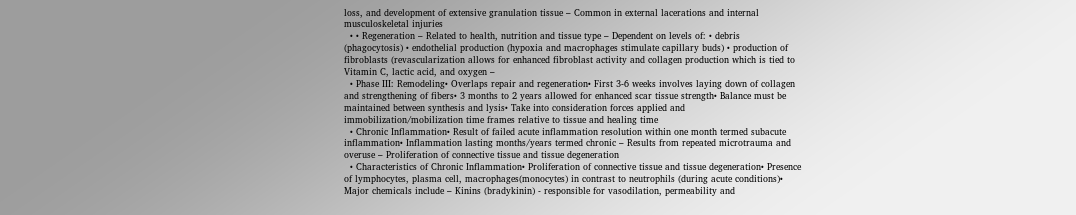loss, and development of extensive granulation tissue – Common in external lacerations and internal musculoskeletal injuries
  • • Regeneration – Related to health, nutrition and tissue type – Dependent on levels of: • debris (phagocytosis) • endothelial production (hypoxia and macrophages stimulate capillary buds) • production of fibroblasts (revascularization allows for enhanced fibroblast activity and collagen production which is tied to Vitamin C, lactic acid, and oxygen –
  • Phase III: Remodeling• Overlaps repair and regeneration• First 3-6 weeks involves laying down of collagen and strengthening of fibers• 3 months to 2 years allowed for enhanced scar tissue strength• Balance must be maintained between synthesis and lysis• Take into consideration forces applied and immobilization/mobilization time frames relative to tissue and healing time
  • Chronic Inflammation• Result of failed acute inflammation resolution within one month termed subacute inflammation• Inflammation lasting months/years termed chronic – Results from repeated microtrauma and overuse – Proliferation of connective tissue and tissue degeneration
  • Characteristics of Chronic Inflammation• Proliferation of connective tissue and tissue degeneration• Presence of lymphocytes, plasma cell, macrophages(monocytes) in contrast to neutrophils (during acute conditions)• Major chemicals include – Kinins (bradykinin) - responsible for vasodilation, permeability and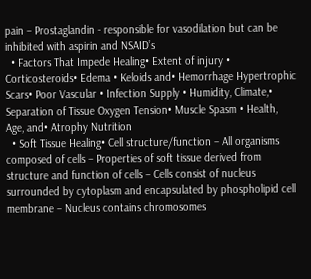pain – Prostaglandin - responsible for vasodilation but can be inhibited with aspirin and NSAID’s
  • Factors That Impede Healing• Extent of injury • Corticosteroids• Edema • Keloids and• Hemorrhage Hypertrophic Scars• Poor Vascular • Infection Supply • Humidity, Climate,• Separation of Tissue Oxygen Tension• Muscle Spasm • Health, Age, and• Atrophy Nutrition
  • Soft Tissue Healing• Cell structure/function – All organisms composed of cells – Properties of soft tissue derived from structure and function of cells – Cells consist of nucleus surrounded by cytoplasm and encapsulated by phospholipid cell membrane – Nucleus contains chromosomes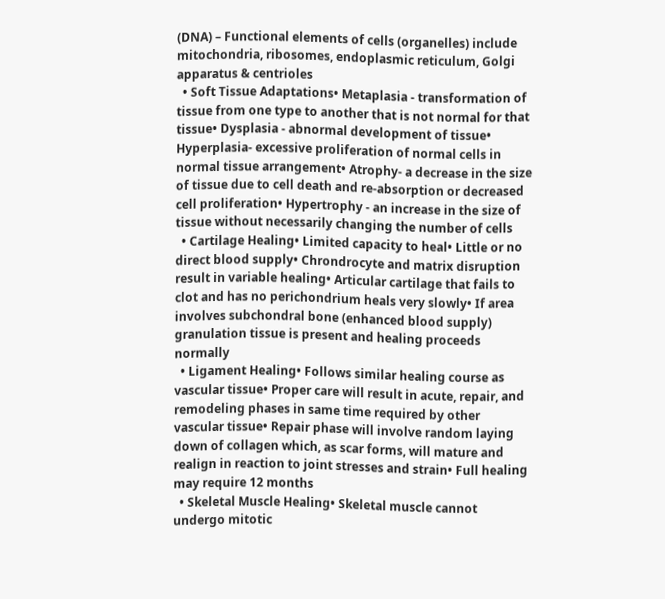(DNA) – Functional elements of cells (organelles) include mitochondria, ribosomes, endoplasmic reticulum, Golgi apparatus & centrioles
  • Soft Tissue Adaptations• Metaplasia - transformation of tissue from one type to another that is not normal for that tissue• Dysplasia - abnormal development of tissue• Hyperplasia- excessive proliferation of normal cells in normal tissue arrangement• Atrophy- a decrease in the size of tissue due to cell death and re-absorption or decreased cell proliferation• Hypertrophy - an increase in the size of tissue without necessarily changing the number of cells
  • Cartilage Healing• Limited capacity to heal• Little or no direct blood supply• Chrondrocyte and matrix disruption result in variable healing• Articular cartilage that fails to clot and has no perichondrium heals very slowly• If area involves subchondral bone (enhanced blood supply) granulation tissue is present and healing proceeds normally
  • Ligament Healing• Follows similar healing course as vascular tissue• Proper care will result in acute, repair, and remodeling phases in same time required by other vascular tissue• Repair phase will involve random laying down of collagen which, as scar forms, will mature and realign in reaction to joint stresses and strain• Full healing may require 12 months
  • Skeletal Muscle Healing• Skeletal muscle cannot undergo mitotic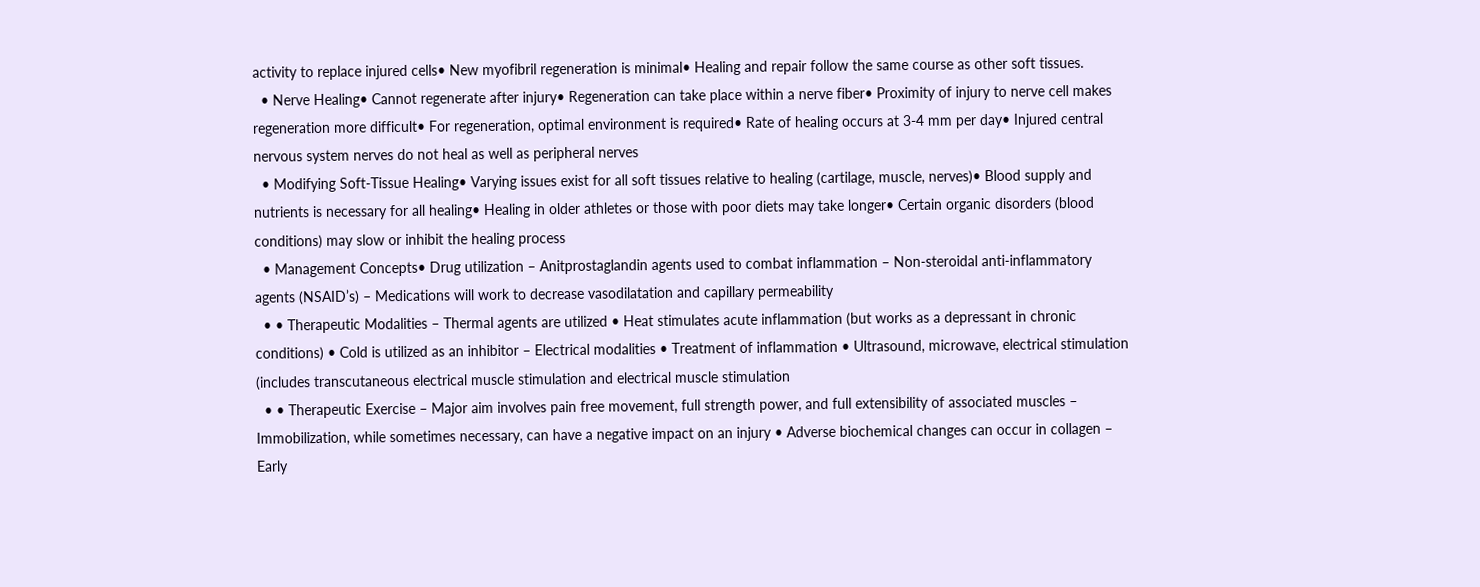activity to replace injured cells• New myofibril regeneration is minimal• Healing and repair follow the same course as other soft tissues.
  • Nerve Healing• Cannot regenerate after injury• Regeneration can take place within a nerve fiber• Proximity of injury to nerve cell makes regeneration more difficult• For regeneration, optimal environment is required• Rate of healing occurs at 3-4 mm per day• Injured central nervous system nerves do not heal as well as peripheral nerves
  • Modifying Soft-Tissue Healing• Varying issues exist for all soft tissues relative to healing (cartilage, muscle, nerves)• Blood supply and nutrients is necessary for all healing• Healing in older athletes or those with poor diets may take longer• Certain organic disorders (blood conditions) may slow or inhibit the healing process
  • Management Concepts• Drug utilization – Anitprostaglandin agents used to combat inflammation – Non-steroidal anti-inflammatory agents (NSAID’s) – Medications will work to decrease vasodilatation and capillary permeability
  • • Therapeutic Modalities – Thermal agents are utilized • Heat stimulates acute inflammation (but works as a depressant in chronic conditions) • Cold is utilized as an inhibitor – Electrical modalities • Treatment of inflammation • Ultrasound, microwave, electrical stimulation (includes transcutaneous electrical muscle stimulation and electrical muscle stimulation
  • • Therapeutic Exercise – Major aim involves pain free movement, full strength power, and full extensibility of associated muscles – Immobilization, while sometimes necessary, can have a negative impact on an injury • Adverse biochemical changes can occur in collagen – Early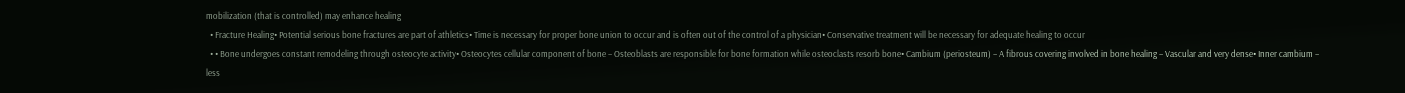mobilization (that is controlled) may enhance healing
  • Fracture Healing• Potential serious bone fractures are part of athletics• Time is necessary for proper bone union to occur and is often out of the control of a physician• Conservative treatment will be necessary for adequate healing to occur
  • • Bone undergoes constant remodeling through osteocyte activity• Osteocytes cellular component of bone – Osteoblasts are responsible for bone formation while osteoclasts resorb bone• Cambium (periosteum) – A fibrous covering involved in bone healing – Vascular and very dense• Inner cambium – less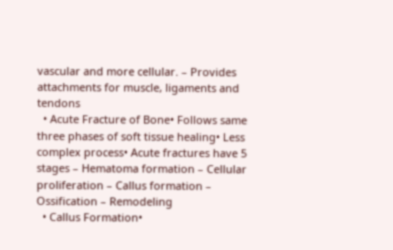vascular and more cellular. – Provides attachments for muscle, ligaments and tendons
  • Acute Fracture of Bone• Follows same three phases of soft tissue healing• Less complex process• Acute fractures have 5 stages – Hematoma formation – Cellular proliferation – Callus formation – Ossification – Remodeling
  • Callus Formation•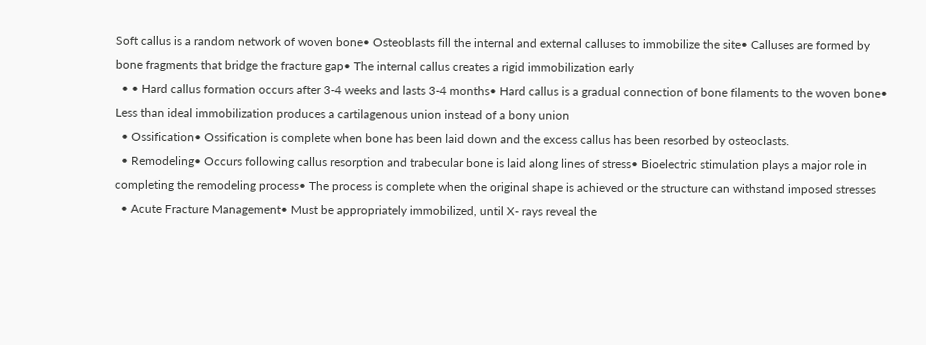Soft callus is a random network of woven bone• Osteoblasts fill the internal and external calluses to immobilize the site• Calluses are formed by bone fragments that bridge the fracture gap• The internal callus creates a rigid immobilization early
  • • Hard callus formation occurs after 3-4 weeks and lasts 3-4 months• Hard callus is a gradual connection of bone filaments to the woven bone• Less than ideal immobilization produces a cartilagenous union instead of a bony union
  • Ossification• Ossification is complete when bone has been laid down and the excess callus has been resorbed by osteoclasts.
  • Remodeling• Occurs following callus resorption and trabecular bone is laid along lines of stress• Bioelectric stimulation plays a major role in completing the remodeling process• The process is complete when the original shape is achieved or the structure can withstand imposed stresses
  • Acute Fracture Management• Must be appropriately immobilized, until X- rays reveal the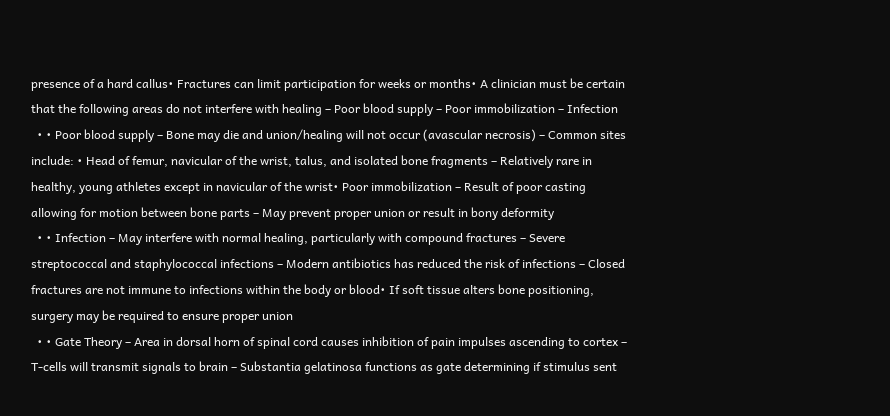presence of a hard callus• Fractures can limit participation for weeks or months• A clinician must be certain that the following areas do not interfere with healing – Poor blood supply – Poor immobilization – Infection
  • • Poor blood supply – Bone may die and union/healing will not occur (avascular necrosis) – Common sites include: • Head of femur, navicular of the wrist, talus, and isolated bone fragments – Relatively rare in healthy, young athletes except in navicular of the wrist• Poor immobilization – Result of poor casting allowing for motion between bone parts – May prevent proper union or result in bony deformity
  • • Infection – May interfere with normal healing, particularly with compound fractures – Severe streptococcal and staphylococcal infections – Modern antibiotics has reduced the risk of infections – Closed fractures are not immune to infections within the body or blood• If soft tissue alters bone positioning, surgery may be required to ensure proper union
  • • Gate Theory – Area in dorsal horn of spinal cord causes inhibition of pain impulses ascending to cortex – T-cells will transmit signals to brain – Substantia gelatinosa functions as gate determining if stimulus sent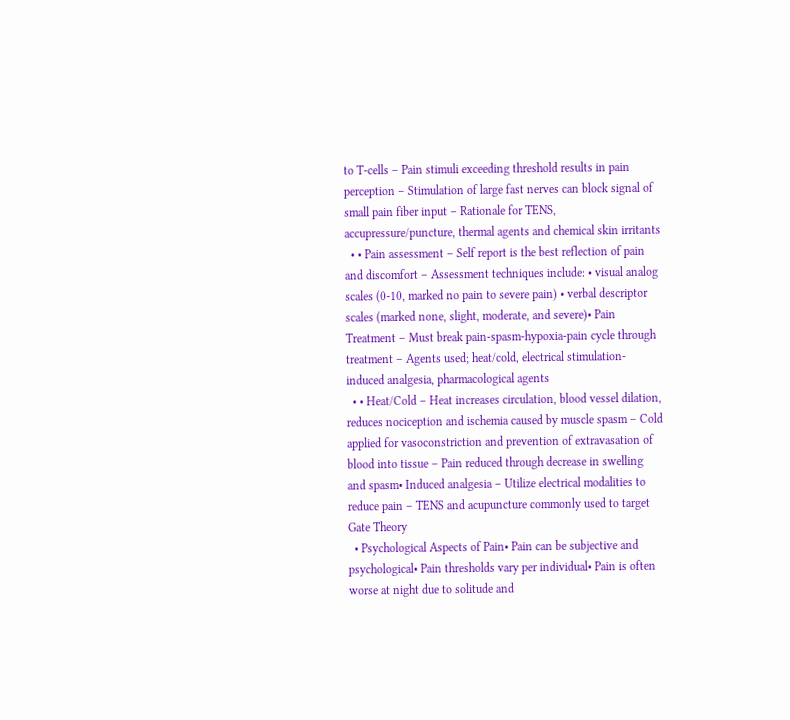to T-cells – Pain stimuli exceeding threshold results in pain perception – Stimulation of large fast nerves can block signal of small pain fiber input – Rationale for TENS, accupressure/puncture, thermal agents and chemical skin irritants
  • • Pain assessment – Self report is the best reflection of pain and discomfort – Assessment techniques include: • visual analog scales (0-10, marked no pain to severe pain) • verbal descriptor scales (marked none, slight, moderate, and severe)• Pain Treatment – Must break pain-spasm-hypoxia-pain cycle through treatment – Agents used; heat/cold, electrical stimulation-induced analgesia, pharmacological agents
  • • Heat/Cold – Heat increases circulation, blood vessel dilation, reduces nociception and ischemia caused by muscle spasm – Cold applied for vasoconstriction and prevention of extravasation of blood into tissue – Pain reduced through decrease in swelling and spasm• Induced analgesia – Utilize electrical modalities to reduce pain – TENS and acupuncture commonly used to target Gate Theory
  • Psychological Aspects of Pain• Pain can be subjective and psychological• Pain thresholds vary per individual• Pain is often worse at night due to solitude and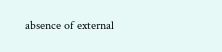absence of external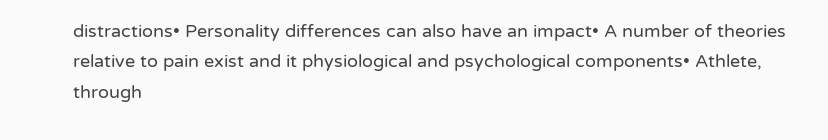distractions• Personality differences can also have an impact• A number of theories relative to pain exist and it physiological and psychological components• Athlete, through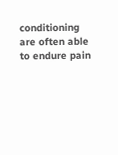conditioning are often able to endure pain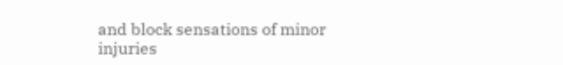and block sensations of minor injuries